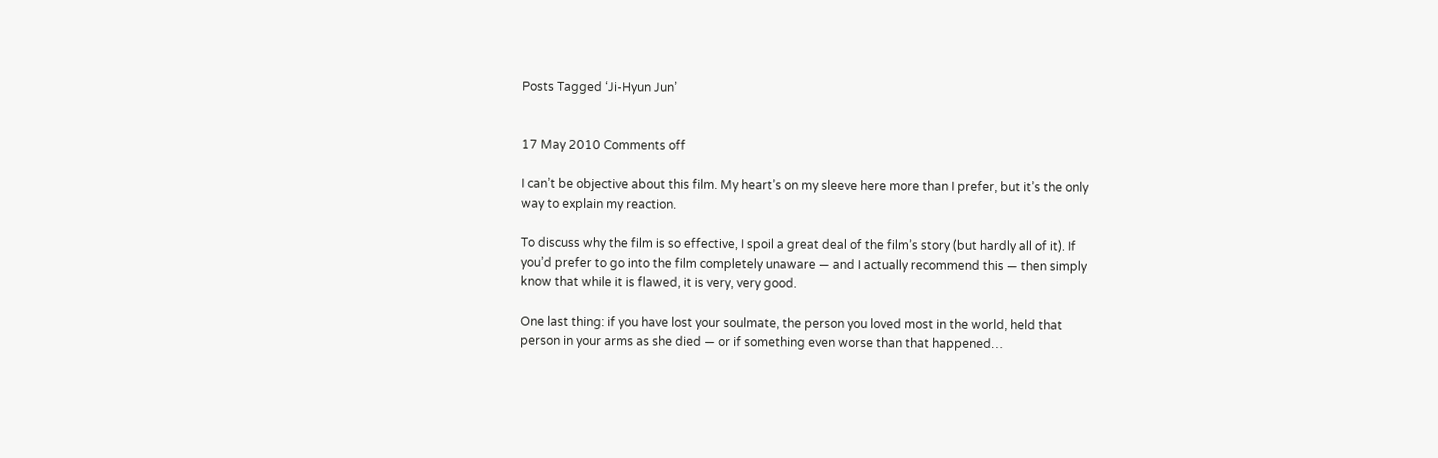Posts Tagged ‘Ji-Hyun Jun’


17 May 2010 Comments off

I can’t be objective about this film. My heart’s on my sleeve here more than I prefer, but it’s the only way to explain my reaction.

To discuss why the film is so effective, I spoil a great deal of the film’s story (but hardly all of it). If you’d prefer to go into the film completely unaware — and I actually recommend this — then simply know that while it is flawed, it is very, very good.

One last thing: if you have lost your soulmate, the person you loved most in the world, held that person in your arms as she died — or if something even worse than that happened…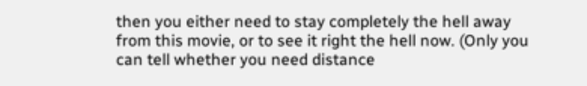then you either need to stay completely the hell away from this movie, or to see it right the hell now. (Only you can tell whether you need distance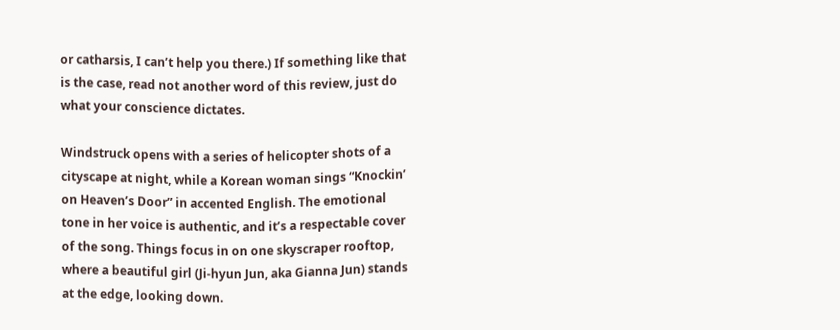or catharsis, I can’t help you there.) If something like that is the case, read not another word of this review, just do what your conscience dictates.

Windstruck opens with a series of helicopter shots of a cityscape at night, while a Korean woman sings “Knockin’ on Heaven’s Door” in accented English. The emotional tone in her voice is authentic, and it’s a respectable cover of the song. Things focus in on one skyscraper rooftop, where a beautiful girl (Ji-hyun Jun, aka Gianna Jun) stands at the edge, looking down.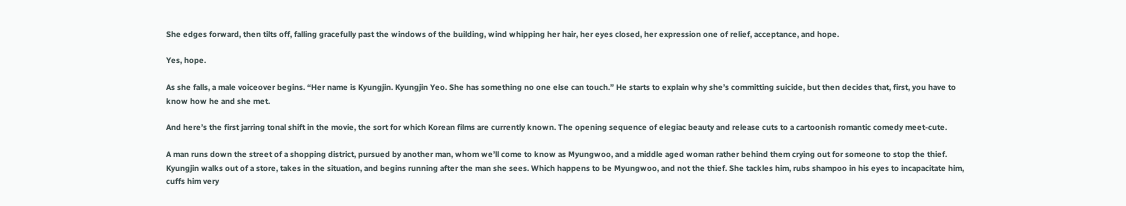She edges forward, then tilts off, falling gracefully past the windows of the building, wind whipping her hair, her eyes closed, her expression one of relief, acceptance, and hope.

Yes, hope.

As she falls, a male voiceover begins. “Her name is Kyungjin. Kyungjin Yeo. She has something no one else can touch.” He starts to explain why she’s committing suicide, but then decides that, first, you have to know how he and she met.

And here’s the first jarring tonal shift in the movie, the sort for which Korean films are currently known. The opening sequence of elegiac beauty and release cuts to a cartoonish romantic comedy meet-cute.

A man runs down the street of a shopping district, pursued by another man, whom we’ll come to know as Myungwoo, and a middle aged woman rather behind them crying out for someone to stop the thief. Kyungjin walks out of a store, takes in the situation, and begins running after the man she sees. Which happens to be Myungwoo, and not the thief. She tackles him, rubs shampoo in his eyes to incapacitate him, cuffs him very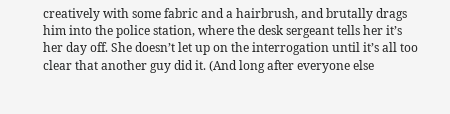creatively with some fabric and a hairbrush, and brutally drags him into the police station, where the desk sergeant tells her it’s her day off. She doesn’t let up on the interrogation until it’s all too clear that another guy did it. (And long after everyone else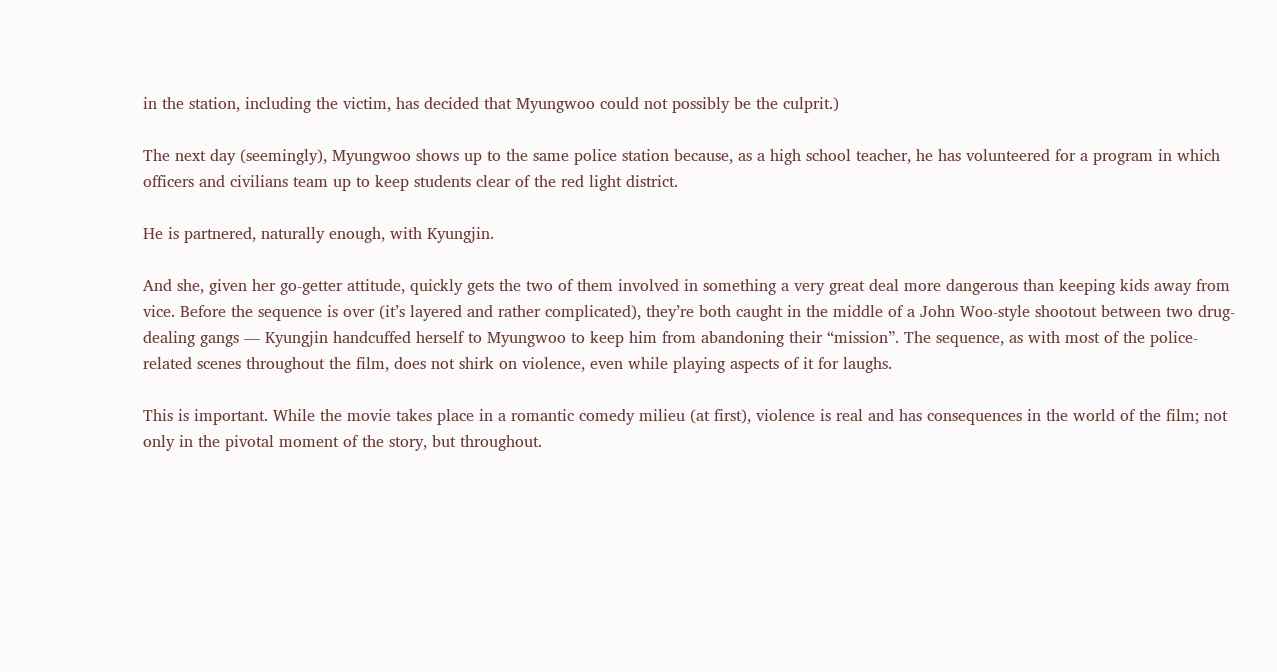in the station, including the victim, has decided that Myungwoo could not possibly be the culprit.)

The next day (seemingly), Myungwoo shows up to the same police station because, as a high school teacher, he has volunteered for a program in which officers and civilians team up to keep students clear of the red light district.

He is partnered, naturally enough, with Kyungjin.

And she, given her go-getter attitude, quickly gets the two of them involved in something a very great deal more dangerous than keeping kids away from vice. Before the sequence is over (it’s layered and rather complicated), they’re both caught in the middle of a John Woo-style shootout between two drug-dealing gangs — Kyungjin handcuffed herself to Myungwoo to keep him from abandoning their “mission”. The sequence, as with most of the police-related scenes throughout the film, does not shirk on violence, even while playing aspects of it for laughs.

This is important. While the movie takes place in a romantic comedy milieu (at first), violence is real and has consequences in the world of the film; not only in the pivotal moment of the story, but throughout.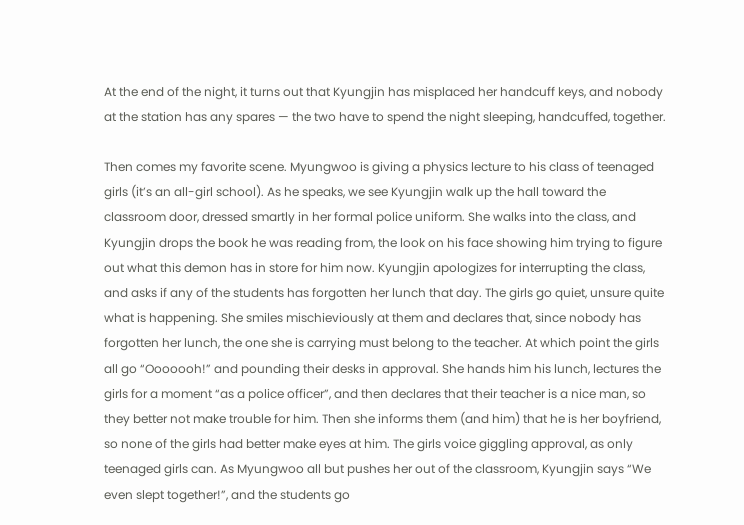At the end of the night, it turns out that Kyungjin has misplaced her handcuff keys, and nobody at the station has any spares — the two have to spend the night sleeping, handcuffed, together.

Then comes my favorite scene. Myungwoo is giving a physics lecture to his class of teenaged girls (it’s an all-girl school). As he speaks, we see Kyungjin walk up the hall toward the classroom door, dressed smartly in her formal police uniform. She walks into the class, and Kyungjin drops the book he was reading from, the look on his face showing him trying to figure out what this demon has in store for him now. Kyungjin apologizes for interrupting the class, and asks if any of the students has forgotten her lunch that day. The girls go quiet, unsure quite what is happening. She smiles mischieviously at them and declares that, since nobody has forgotten her lunch, the one she is carrying must belong to the teacher. At which point the girls all go “Ooooooh!” and pounding their desks in approval. She hands him his lunch, lectures the girls for a moment “as a police officer”, and then declares that their teacher is a nice man, so they better not make trouble for him. Then she informs them (and him) that he is her boyfriend, so none of the girls had better make eyes at him. The girls voice giggling approval, as only teenaged girls can. As Myungwoo all but pushes her out of the classroom, Kyungjin says “We even slept together!”, and the students go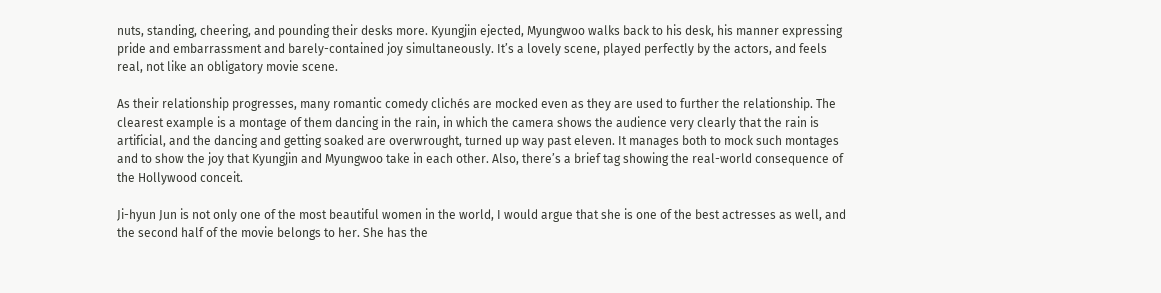nuts, standing, cheering, and pounding their desks more. Kyungjin ejected, Myungwoo walks back to his desk, his manner expressing pride and embarrassment and barely-contained joy simultaneously. It’s a lovely scene, played perfectly by the actors, and feels real, not like an obligatory movie scene.

As their relationship progresses, many romantic comedy clichés are mocked even as they are used to further the relationship. The clearest example is a montage of them dancing in the rain, in which the camera shows the audience very clearly that the rain is artificial, and the dancing and getting soaked are overwrought, turned up way past eleven. It manages both to mock such montages and to show the joy that Kyungjin and Myungwoo take in each other. Also, there’s a brief tag showing the real-world consequence of the Hollywood conceit.

Ji-hyun Jun is not only one of the most beautiful women in the world, I would argue that she is one of the best actresses as well, and the second half of the movie belongs to her. She has the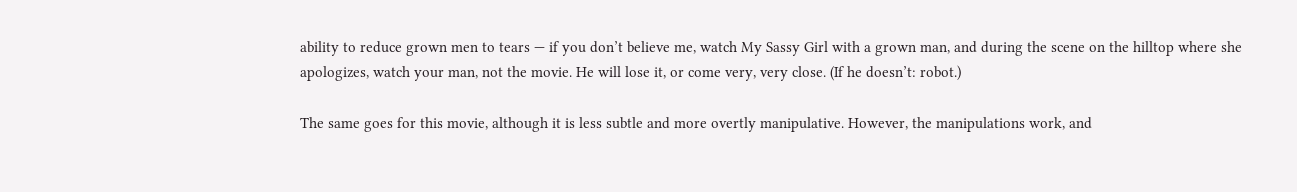ability to reduce grown men to tears — if you don’t believe me, watch My Sassy Girl with a grown man, and during the scene on the hilltop where she apologizes, watch your man, not the movie. He will lose it, or come very, very close. (If he doesn’t: robot.)

The same goes for this movie, although it is less subtle and more overtly manipulative. However, the manipulations work, and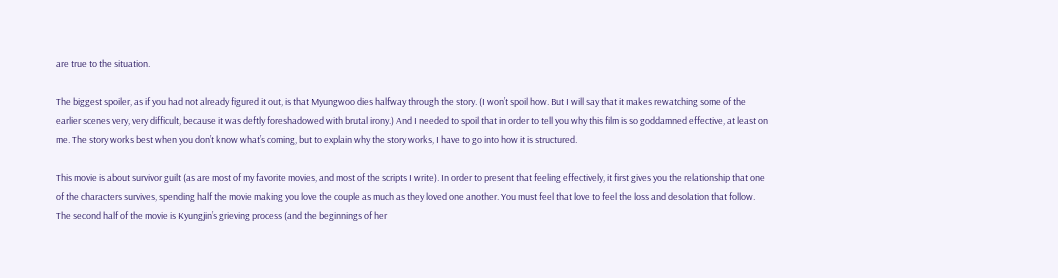are true to the situation.

The biggest spoiler, as if you had not already figured it out, is that Myungwoo dies halfway through the story. (I won’t spoil how. But I will say that it makes rewatching some of the earlier scenes very, very difficult, because it was deftly foreshadowed with brutal irony.) And I needed to spoil that in order to tell you why this film is so goddamned effective, at least on me. The story works best when you don’t know what’s coming, but to explain why the story works, I have to go into how it is structured.

This movie is about survivor guilt (as are most of my favorite movies, and most of the scripts I write). In order to present that feeling effectively, it first gives you the relationship that one of the characters survives, spending half the movie making you love the couple as much as they loved one another. You must feel that love to feel the loss and desolation that follow. The second half of the movie is Kyungjin’s grieving process (and the beginnings of her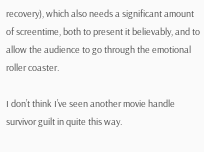recovery), which also needs a significant amount of screentime, both to present it believably, and to allow the audience to go through the emotional roller coaster.

I don’t think I’ve seen another movie handle survivor guilt in quite this way.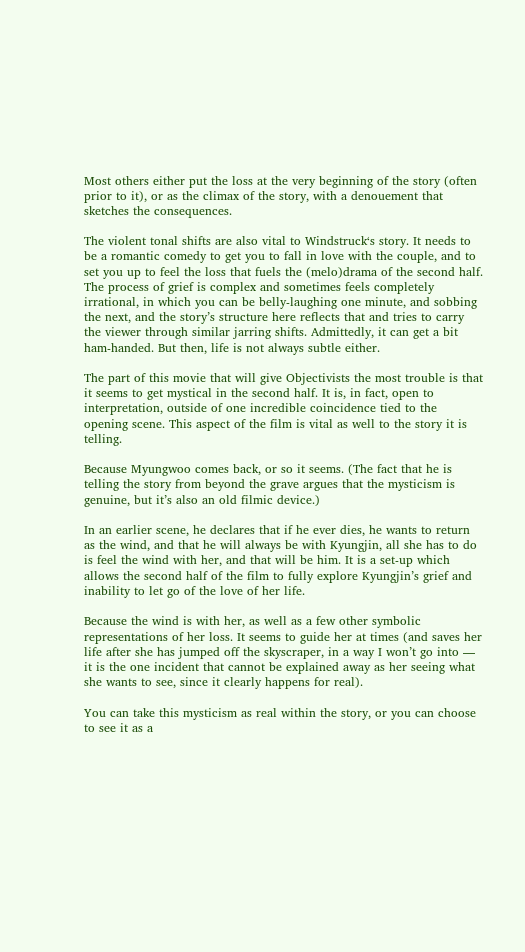Most others either put the loss at the very beginning of the story (often prior to it), or as the climax of the story, with a denouement that sketches the consequences.

The violent tonal shifts are also vital to Windstruck‘s story. It needs to be a romantic comedy to get you to fall in love with the couple, and to set you up to feel the loss that fuels the (melo)drama of the second half. The process of grief is complex and sometimes feels completely irrational, in which you can be belly-laughing one minute, and sobbing the next, and the story’s structure here reflects that and tries to carry the viewer through similar jarring shifts. Admittedly, it can get a bit ham-handed. But then, life is not always subtle either.

The part of this movie that will give Objectivists the most trouble is that it seems to get mystical in the second half. It is, in fact, open to interpretation, outside of one incredible coincidence tied to the opening scene. This aspect of the film is vital as well to the story it is telling.

Because Myungwoo comes back, or so it seems. (The fact that he is telling the story from beyond the grave argues that the mysticism is genuine, but it’s also an old filmic device.)

In an earlier scene, he declares that if he ever dies, he wants to return as the wind, and that he will always be with Kyungjin, all she has to do is feel the wind with her, and that will be him. It is a set-up which allows the second half of the film to fully explore Kyungjin’s grief and inability to let go of the love of her life.

Because the wind is with her, as well as a few other symbolic representations of her loss. It seems to guide her at times (and saves her life after she has jumped off the skyscraper, in a way I won’t go into — it is the one incident that cannot be explained away as her seeing what she wants to see, since it clearly happens for real).

You can take this mysticism as real within the story, or you can choose to see it as a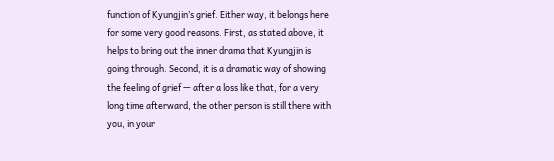function of Kyungjin’s grief. Either way, it belongs here for some very good reasons. First, as stated above, it helps to bring out the inner drama that Kyungjin is going through. Second, it is a dramatic way of showing the feeling of grief — after a loss like that, for a very long time afterward, the other person is still there with you, in your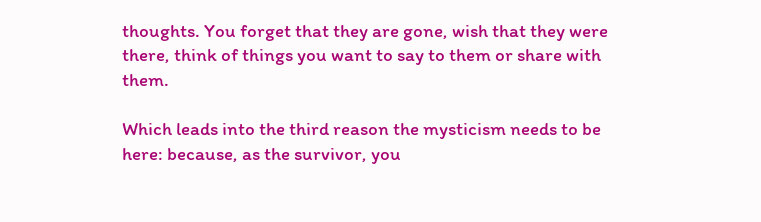thoughts. You forget that they are gone, wish that they were there, think of things you want to say to them or share with them.

Which leads into the third reason the mysticism needs to be here: because, as the survivor, you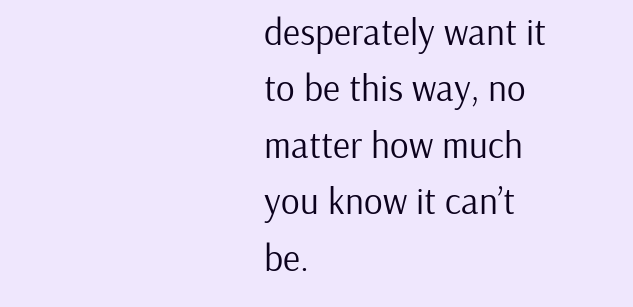desperately want it to be this way, no matter how much you know it can’t be.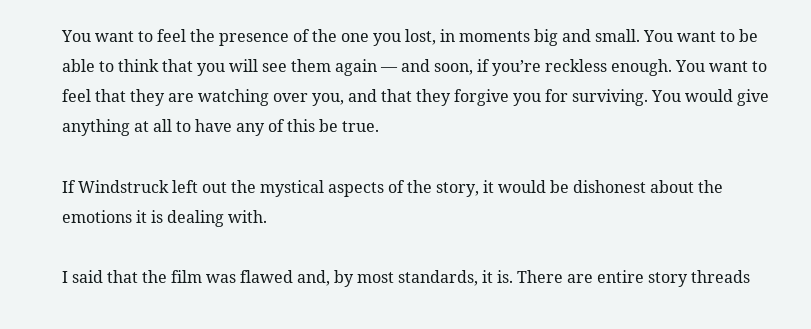You want to feel the presence of the one you lost, in moments big and small. You want to be able to think that you will see them again — and soon, if you’re reckless enough. You want to feel that they are watching over you, and that they forgive you for surviving. You would give anything at all to have any of this be true.

If Windstruck left out the mystical aspects of the story, it would be dishonest about the emotions it is dealing with.

I said that the film was flawed and, by most standards, it is. There are entire story threads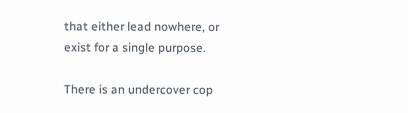that either lead nowhere, or exist for a single purpose.

There is an undercover cop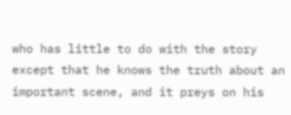who has little to do with the story except that he knows the truth about an important scene, and it preys on his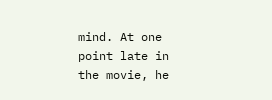mind. At one point late in the movie, he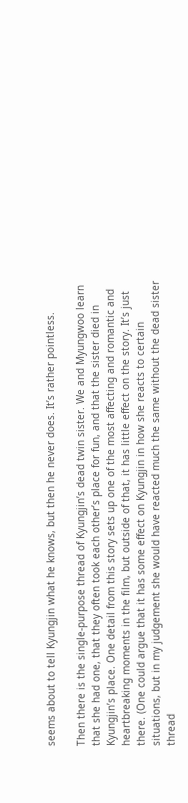seems about to tell Kyungjin what he knows, but then he never does. It’s rather pointless.

Then there is the single-purpose thread of Kyungjin’s dead twin sister. We and Myungwoo learn that she had one, that they often took each other’s place for fun, and that the sister died in Kyungjin’s place. One detail from this story sets up one of the most affecting and romantic and heartbreaking moments in the film, but outside of that, it has little effect on the story. It’s just there. (One could argue that it has some effect on Kyungjin in how she reacts to certain situations, but in my judgement she would have reacted much the same without the dead sister thread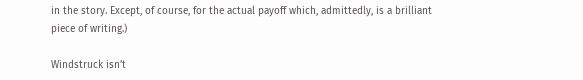in the story. Except, of course, for the actual payoff which, admittedly, is a brilliant piece of writing.)

Windstruck isn’t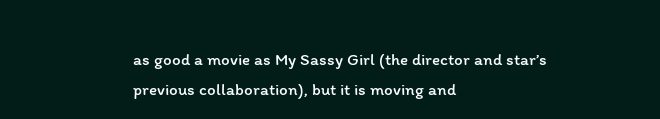as good a movie as My Sassy Girl (the director and star’s previous collaboration), but it is moving and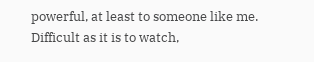powerful, at least to someone like me. Difficult as it is to watch,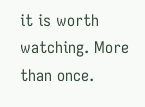it is worth watching. More than once.